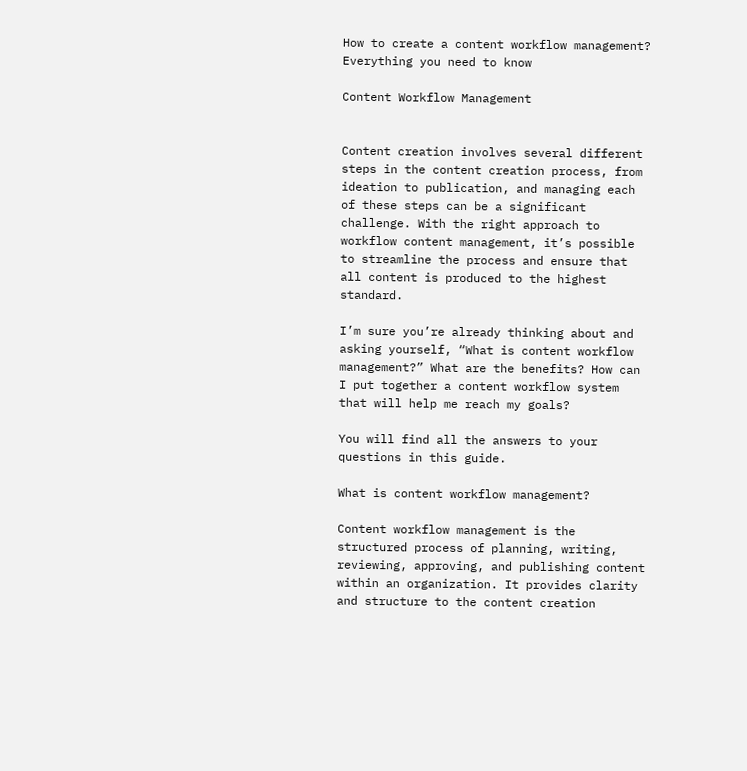How to create a content workflow management? Everything you need to know

Content Workflow Management


Content creation involves several different steps in the content creation process, from ideation to publication, and managing each of these steps can be a significant challenge. With the right approach to workflow content management, it’s possible to streamline the process and ensure that all content is produced to the highest standard.

I’m sure you’re already thinking about and asking yourself, “What is content workflow management?” What are the benefits? How can I put together a content workflow system that will help me reach my goals?

You will find all the answers to your questions in this guide.

What is content workflow management?

Content workflow management is the structured process of planning, writing, reviewing, approving, and publishing content within an organization. It provides clarity and structure to the content creation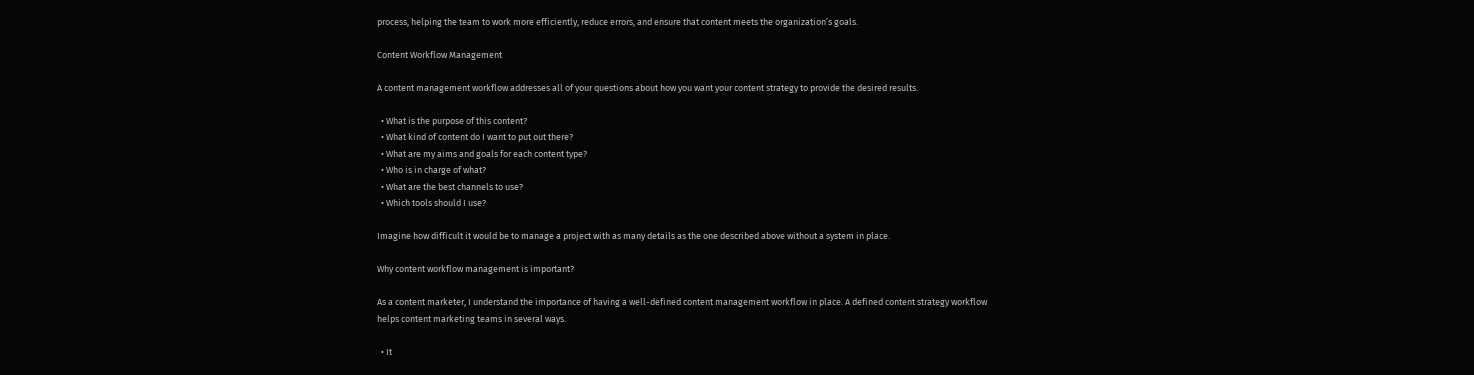process, helping the team to work more efficiently, reduce errors, and ensure that content meets the organization’s goals.

Content Workflow Management

A content management workflow addresses all of your questions about how you want your content strategy to provide the desired results.

  • What is the purpose of this content?
  • What kind of content do I want to put out there?
  • What are my aims and goals for each content type?
  • Who is in charge of what?
  • What are the best channels to use?
  • Which tools should I use?

Imagine how difficult it would be to manage a project with as many details as the one described above without a system in place.

Why content workflow management is important?

As a content marketer, I understand the importance of having a well-defined content management workflow in place. A defined content strategy workflow helps content marketing teams in several ways.

  • It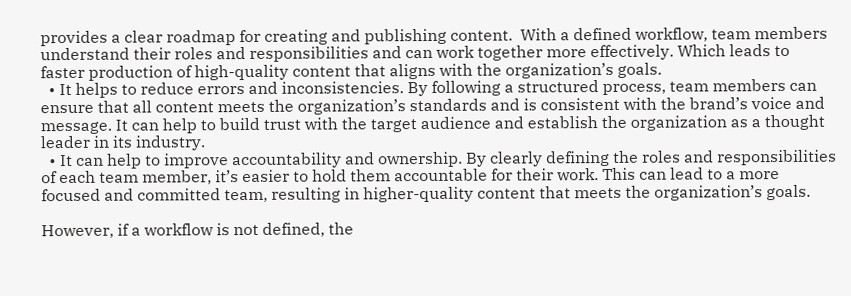provides a clear roadmap for creating and publishing content.  With a defined workflow, team members understand their roles and responsibilities and can work together more effectively. Which leads to faster production of high-quality content that aligns with the organization’s goals.
  • It helps to reduce errors and inconsistencies. By following a structured process, team members can ensure that all content meets the organization’s standards and is consistent with the brand’s voice and message. It can help to build trust with the target audience and establish the organization as a thought leader in its industry.
  • It can help to improve accountability and ownership. By clearly defining the roles and responsibilities of each team member, it’s easier to hold them accountable for their work. This can lead to a more focused and committed team, resulting in higher-quality content that meets the organization’s goals.

However, if a workflow is not defined, the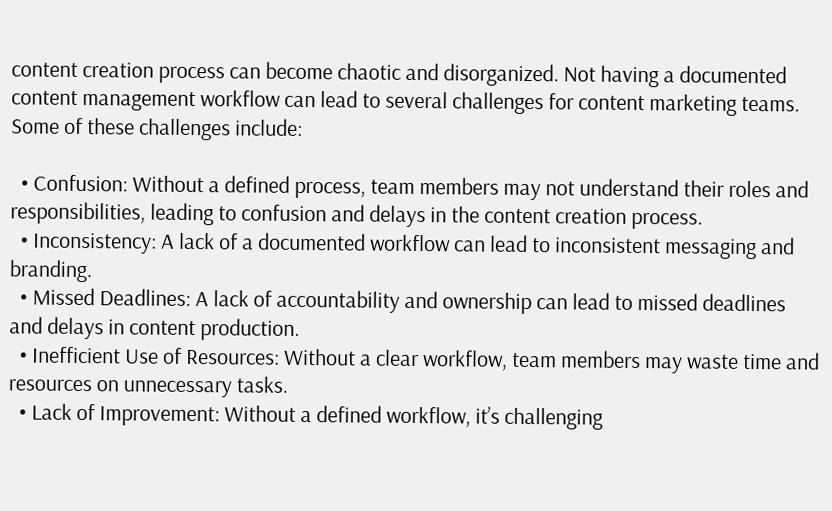content creation process can become chaotic and disorganized. Not having a documented content management workflow can lead to several challenges for content marketing teams. Some of these challenges include:

  • Confusion: Without a defined process, team members may not understand their roles and responsibilities, leading to confusion and delays in the content creation process.
  • Inconsistency: A lack of a documented workflow can lead to inconsistent messaging and branding.
  • Missed Deadlines: A lack of accountability and ownership can lead to missed deadlines and delays in content production.
  • Inefficient Use of Resources: Without a clear workflow, team members may waste time and resources on unnecessary tasks.
  • Lack of Improvement: Without a defined workflow, it’s challenging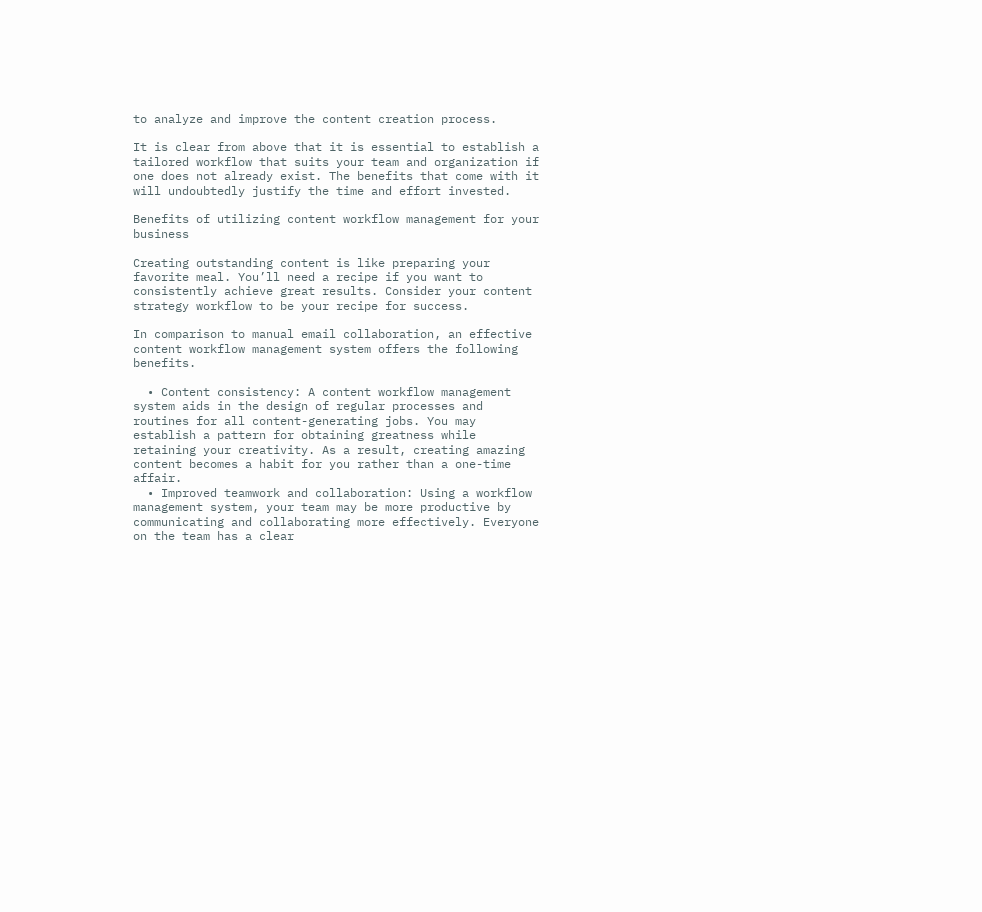to analyze and improve the content creation process.

It is clear from above that it is essential to establish a tailored workflow that suits your team and organization if one does not already exist. The benefits that come with it will undoubtedly justify the time and effort invested.

Benefits of utilizing content workflow management for your business

Creating outstanding content is like preparing your favorite meal. You’ll need a recipe if you want to consistently achieve great results. Consider your content strategy workflow to be your recipe for success.

In comparison to manual email collaboration, an effective content workflow management system offers the following benefits.

  • Content consistency: A content workflow management system aids in the design of regular processes and routines for all content-generating jobs. You may establish a pattern for obtaining greatness while retaining your creativity. As a result, creating amazing content becomes a habit for you rather than a one-time affair.
  • Improved teamwork and collaboration: Using a workflow management system, your team may be more productive by communicating and collaborating more effectively. Everyone on the team has a clear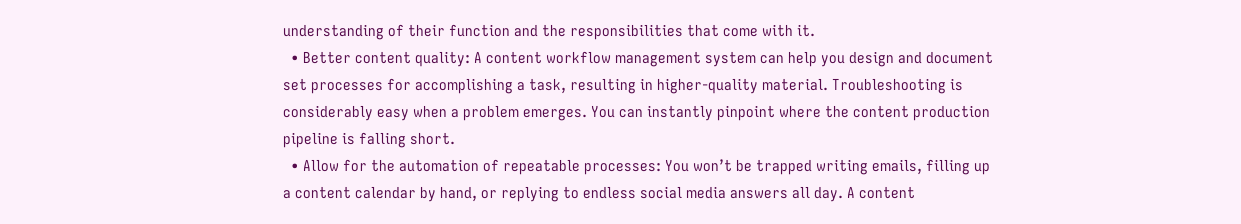understanding of their function and the responsibilities that come with it.
  • Better content quality: A content workflow management system can help you design and document set processes for accomplishing a task, resulting in higher-quality material. Troubleshooting is considerably easy when a problem emerges. You can instantly pinpoint where the content production pipeline is falling short.
  • Allow for the automation of repeatable processes: You won’t be trapped writing emails, filling up a content calendar by hand, or replying to endless social media answers all day. A content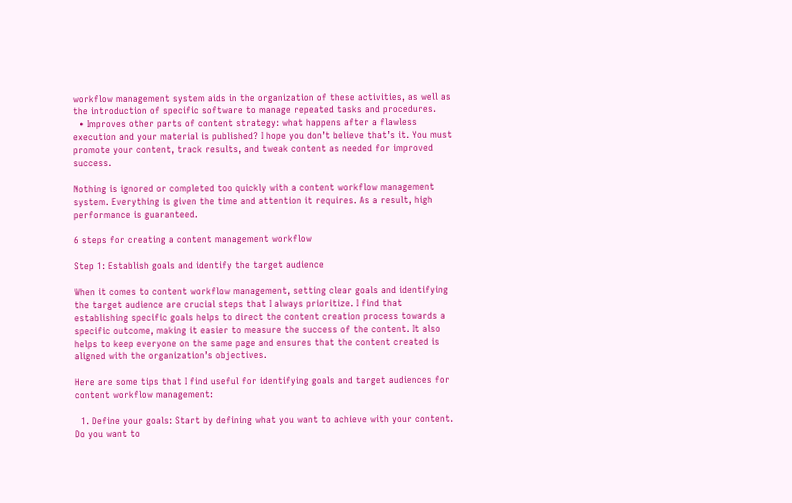workflow management system aids in the organization of these activities, as well as the introduction of specific software to manage repeated tasks and procedures.
  • Improves other parts of content strategy: what happens after a flawless execution and your material is published? I hope you don’t believe that’s it. You must promote your content, track results, and tweak content as needed for improved success.

Nothing is ignored or completed too quickly with a content workflow management system. Everything is given the time and attention it requires. As a result, high performance is guaranteed.

6 steps for creating a content management workflow

Step 1: Establish goals and identify the target audience

When it comes to content workflow management, setting clear goals and identifying the target audience are crucial steps that I always prioritize. I find that establishing specific goals helps to direct the content creation process towards a specific outcome, making it easier to measure the success of the content. It also helps to keep everyone on the same page and ensures that the content created is aligned with the organization’s objectives.

Here are some tips that I find useful for identifying goals and target audiences for content workflow management:

  1. Define your goals: Start by defining what you want to achieve with your content. Do you want to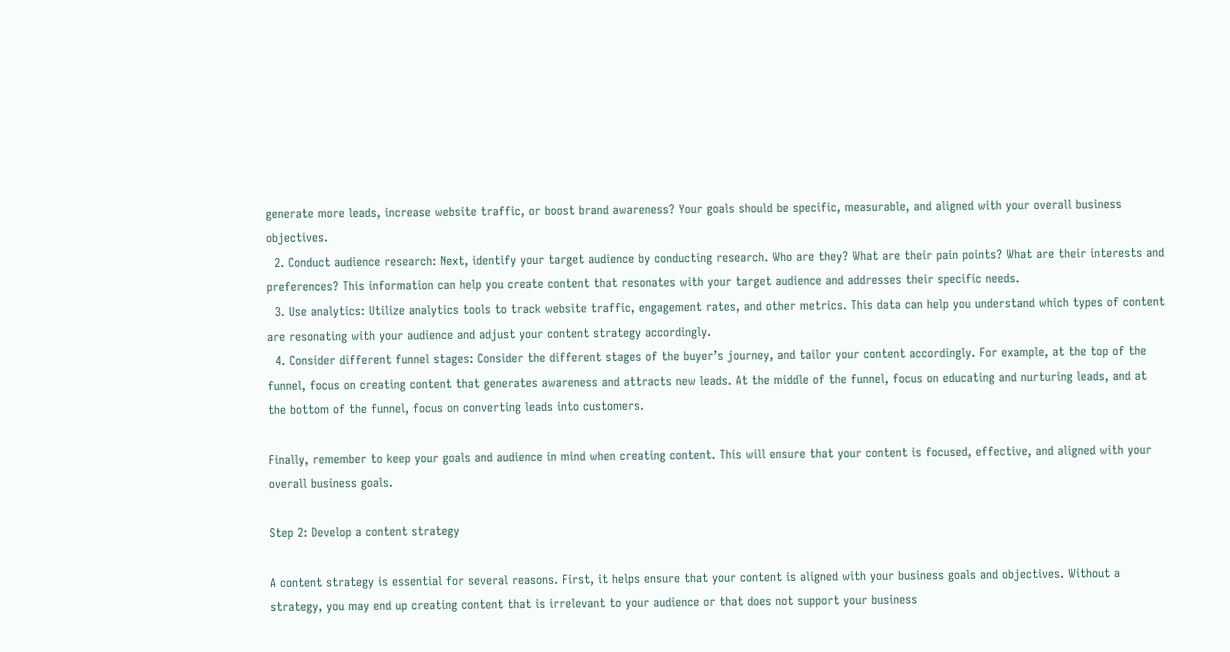generate more leads, increase website traffic, or boost brand awareness? Your goals should be specific, measurable, and aligned with your overall business objectives.
  2. Conduct audience research: Next, identify your target audience by conducting research. Who are they? What are their pain points? What are their interests and preferences? This information can help you create content that resonates with your target audience and addresses their specific needs.
  3. Use analytics: Utilize analytics tools to track website traffic, engagement rates, and other metrics. This data can help you understand which types of content are resonating with your audience and adjust your content strategy accordingly.
  4. Consider different funnel stages: Consider the different stages of the buyer’s journey, and tailor your content accordingly. For example, at the top of the funnel, focus on creating content that generates awareness and attracts new leads. At the middle of the funnel, focus on educating and nurturing leads, and at the bottom of the funnel, focus on converting leads into customers.

Finally, remember to keep your goals and audience in mind when creating content. This will ensure that your content is focused, effective, and aligned with your overall business goals.

Step 2: Develop a content strategy

A content strategy is essential for several reasons. First, it helps ensure that your content is aligned with your business goals and objectives. Without a strategy, you may end up creating content that is irrelevant to your audience or that does not support your business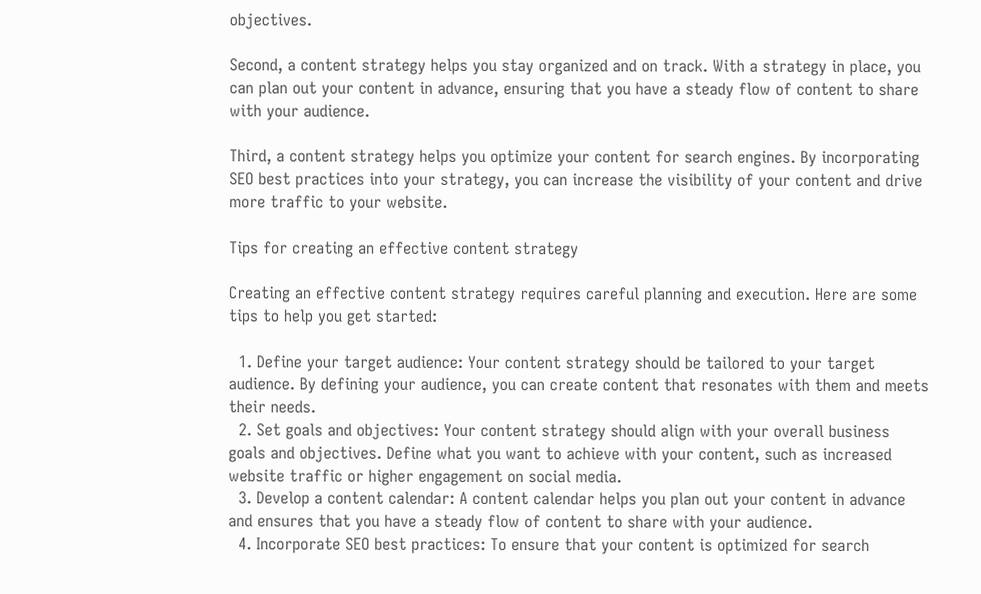objectives.

Second, a content strategy helps you stay organized and on track. With a strategy in place, you can plan out your content in advance, ensuring that you have a steady flow of content to share with your audience.

Third, a content strategy helps you optimize your content for search engines. By incorporating SEO best practices into your strategy, you can increase the visibility of your content and drive more traffic to your website.

Tips for creating an effective content strategy

Creating an effective content strategy requires careful planning and execution. Here are some tips to help you get started:

  1. Define your target audience: Your content strategy should be tailored to your target audience. By defining your audience, you can create content that resonates with them and meets their needs.
  2. Set goals and objectives: Your content strategy should align with your overall business goals and objectives. Define what you want to achieve with your content, such as increased website traffic or higher engagement on social media.
  3. Develop a content calendar: A content calendar helps you plan out your content in advance and ensures that you have a steady flow of content to share with your audience.
  4. Incorporate SEO best practices: To ensure that your content is optimized for search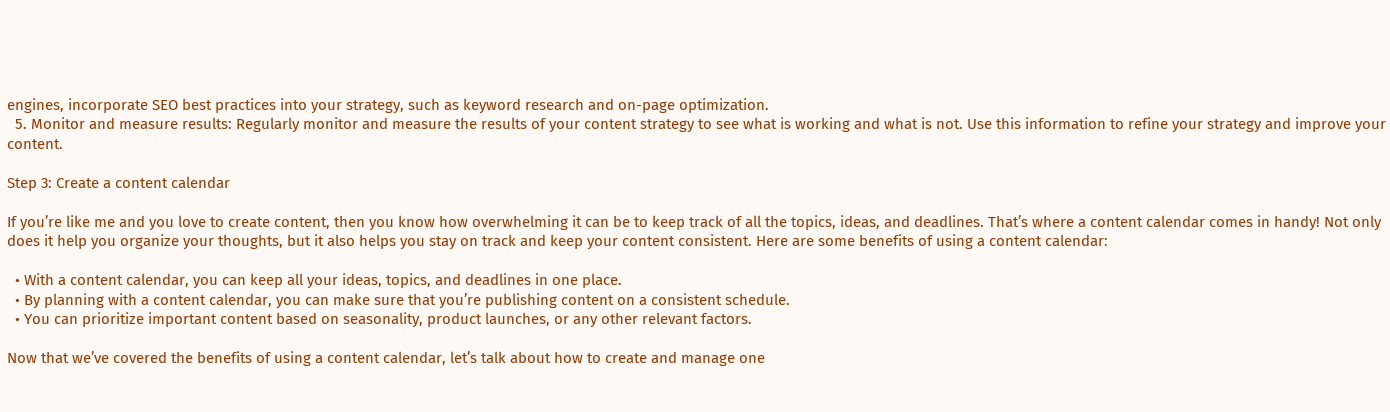engines, incorporate SEO best practices into your strategy, such as keyword research and on-page optimization.
  5. Monitor and measure results: Regularly monitor and measure the results of your content strategy to see what is working and what is not. Use this information to refine your strategy and improve your content.

Step 3: Create a content calendar

If you’re like me and you love to create content, then you know how overwhelming it can be to keep track of all the topics, ideas, and deadlines. That’s where a content calendar comes in handy! Not only does it help you organize your thoughts, but it also helps you stay on track and keep your content consistent. Here are some benefits of using a content calendar:

  • With a content calendar, you can keep all your ideas, topics, and deadlines in one place.
  • By planning with a content calendar, you can make sure that you’re publishing content on a consistent schedule.
  • You can prioritize important content based on seasonality, product launches, or any other relevant factors.

Now that we’ve covered the benefits of using a content calendar, let’s talk about how to create and manage one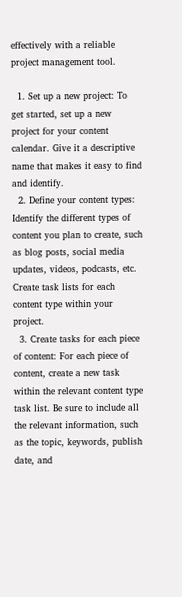effectively with a reliable project management tool.

  1. Set up a new project: To get started, set up a new project for your content calendar. Give it a descriptive name that makes it easy to find and identify.
  2. Define your content types: Identify the different types of content you plan to create, such as blog posts, social media updates, videos, podcasts, etc. Create task lists for each content type within your project.
  3. Create tasks for each piece of content: For each piece of content, create a new task within the relevant content type task list. Be sure to include all the relevant information, such as the topic, keywords, publish date, and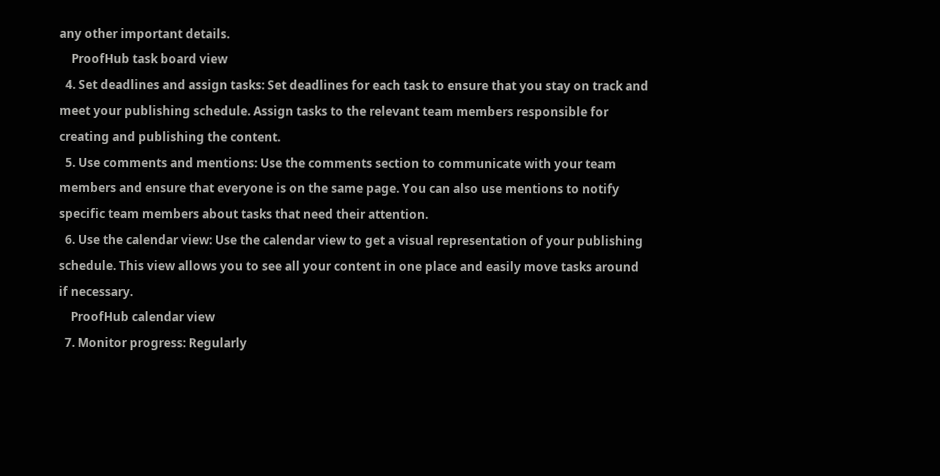any other important details.
    ProofHub task board view
  4. Set deadlines and assign tasks: Set deadlines for each task to ensure that you stay on track and meet your publishing schedule. Assign tasks to the relevant team members responsible for creating and publishing the content.
  5. Use comments and mentions: Use the comments section to communicate with your team members and ensure that everyone is on the same page. You can also use mentions to notify specific team members about tasks that need their attention.
  6. Use the calendar view: Use the calendar view to get a visual representation of your publishing schedule. This view allows you to see all your content in one place and easily move tasks around if necessary.
    ProofHub calendar view
  7. Monitor progress: Regularly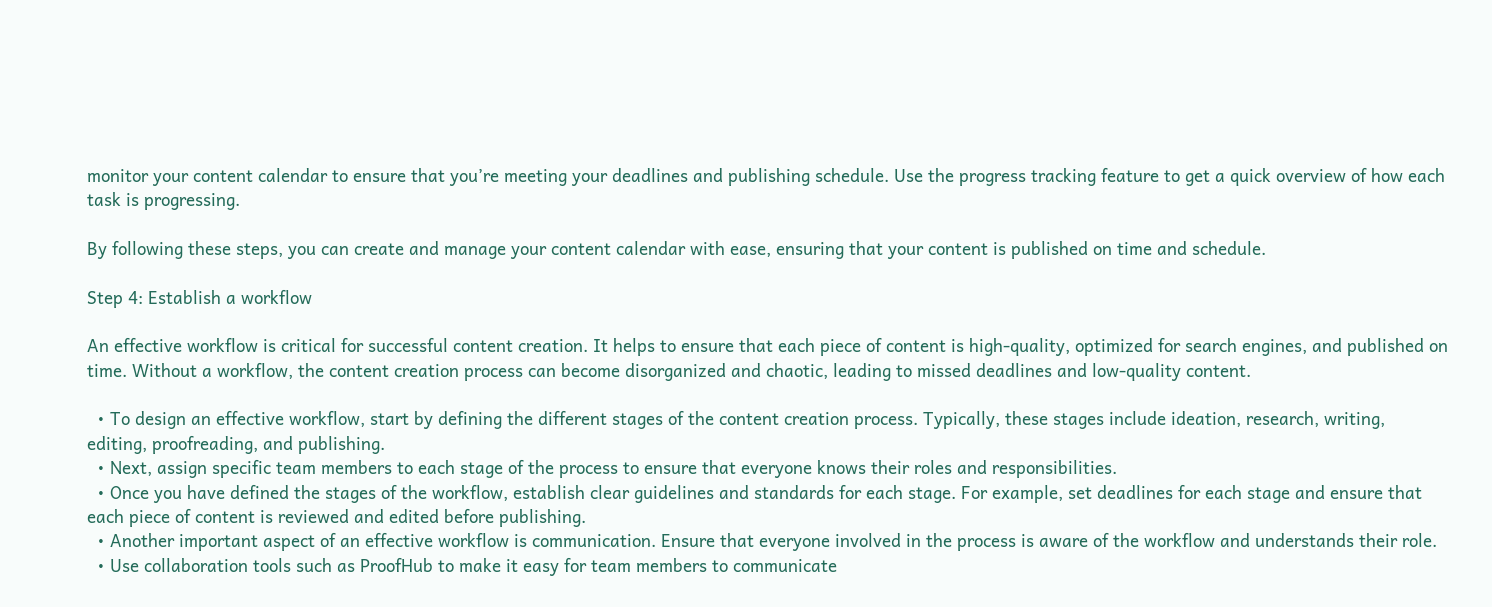monitor your content calendar to ensure that you’re meeting your deadlines and publishing schedule. Use the progress tracking feature to get a quick overview of how each task is progressing.

By following these steps, you can create and manage your content calendar with ease, ensuring that your content is published on time and schedule.

Step 4: Establish a workflow

An effective workflow is critical for successful content creation. It helps to ensure that each piece of content is high-quality, optimized for search engines, and published on time. Without a workflow, the content creation process can become disorganized and chaotic, leading to missed deadlines and low-quality content.

  • To design an effective workflow, start by defining the different stages of the content creation process. Typically, these stages include ideation, research, writing, editing, proofreading, and publishing.
  • Next, assign specific team members to each stage of the process to ensure that everyone knows their roles and responsibilities.
  • Once you have defined the stages of the workflow, establish clear guidelines and standards for each stage. For example, set deadlines for each stage and ensure that each piece of content is reviewed and edited before publishing.
  • Another important aspect of an effective workflow is communication. Ensure that everyone involved in the process is aware of the workflow and understands their role.
  • Use collaboration tools such as ProofHub to make it easy for team members to communicate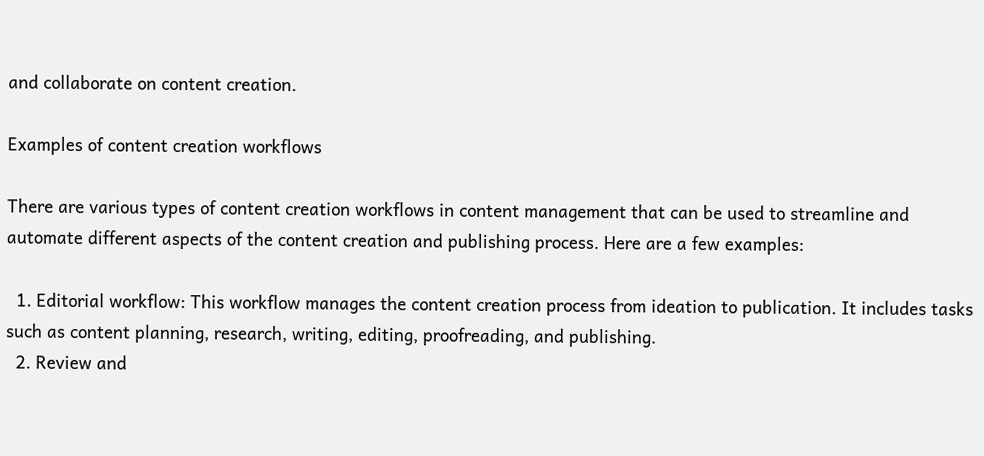and collaborate on content creation.

Examples of content creation workflows

There are various types of content creation workflows in content management that can be used to streamline and automate different aspects of the content creation and publishing process. Here are a few examples:

  1. Editorial workflow: This workflow manages the content creation process from ideation to publication. It includes tasks such as content planning, research, writing, editing, proofreading, and publishing.
  2. Review and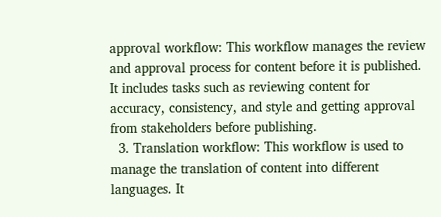approval workflow: This workflow manages the review and approval process for content before it is published. It includes tasks such as reviewing content for accuracy, consistency, and style and getting approval from stakeholders before publishing.
  3. Translation workflow: This workflow is used to manage the translation of content into different languages. It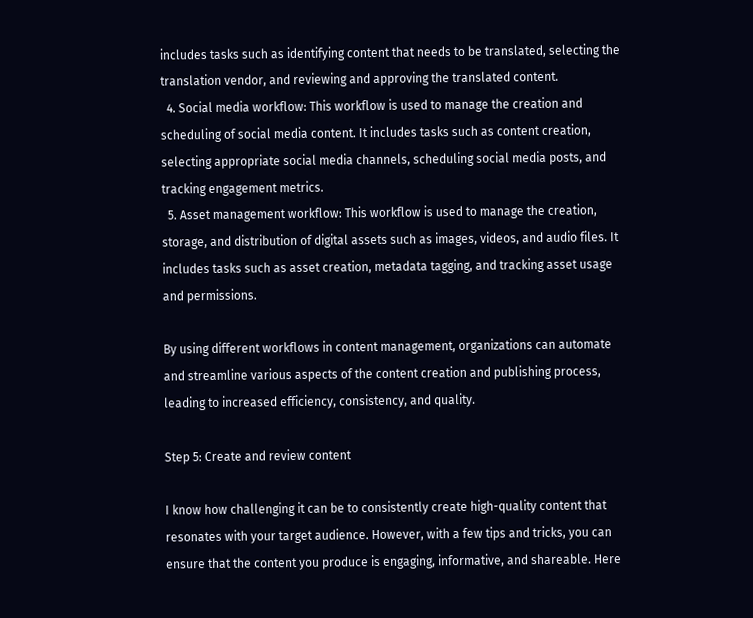includes tasks such as identifying content that needs to be translated, selecting the translation vendor, and reviewing and approving the translated content.
  4. Social media workflow: This workflow is used to manage the creation and scheduling of social media content. It includes tasks such as content creation, selecting appropriate social media channels, scheduling social media posts, and tracking engagement metrics.
  5. Asset management workflow: This workflow is used to manage the creation, storage, and distribution of digital assets such as images, videos, and audio files. It includes tasks such as asset creation, metadata tagging, and tracking asset usage and permissions.

By using different workflows in content management, organizations can automate and streamline various aspects of the content creation and publishing process, leading to increased efficiency, consistency, and quality.

Step 5: Create and review content

I know how challenging it can be to consistently create high-quality content that resonates with your target audience. However, with a few tips and tricks, you can ensure that the content you produce is engaging, informative, and shareable. Here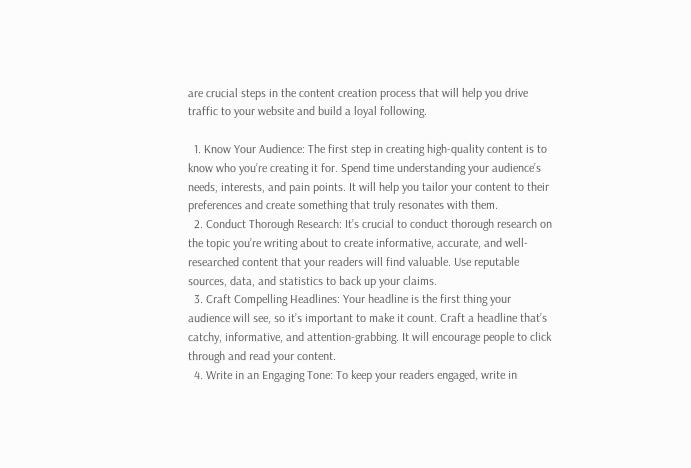are crucial steps in the content creation process that will help you drive traffic to your website and build a loyal following.

  1. Know Your Audience: The first step in creating high-quality content is to know who you’re creating it for. Spend time understanding your audience’s needs, interests, and pain points. It will help you tailor your content to their preferences and create something that truly resonates with them.
  2. Conduct Thorough Research: It’s crucial to conduct thorough research on the topic you’re writing about to create informative, accurate, and well-researched content that your readers will find valuable. Use reputable sources, data, and statistics to back up your claims.
  3. Craft Compelling Headlines: Your headline is the first thing your audience will see, so it’s important to make it count. Craft a headline that’s catchy, informative, and attention-grabbing. It will encourage people to click through and read your content.
  4. Write in an Engaging Tone: To keep your readers engaged, write in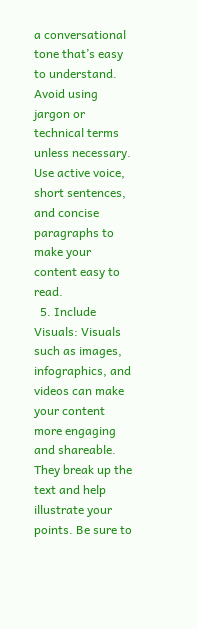a conversational tone that’s easy to understand. Avoid using jargon or technical terms unless necessary. Use active voice, short sentences, and concise paragraphs to make your content easy to read.
  5. Include Visuals: Visuals such as images, infographics, and videos can make your content more engaging and shareable. They break up the text and help illustrate your points. Be sure to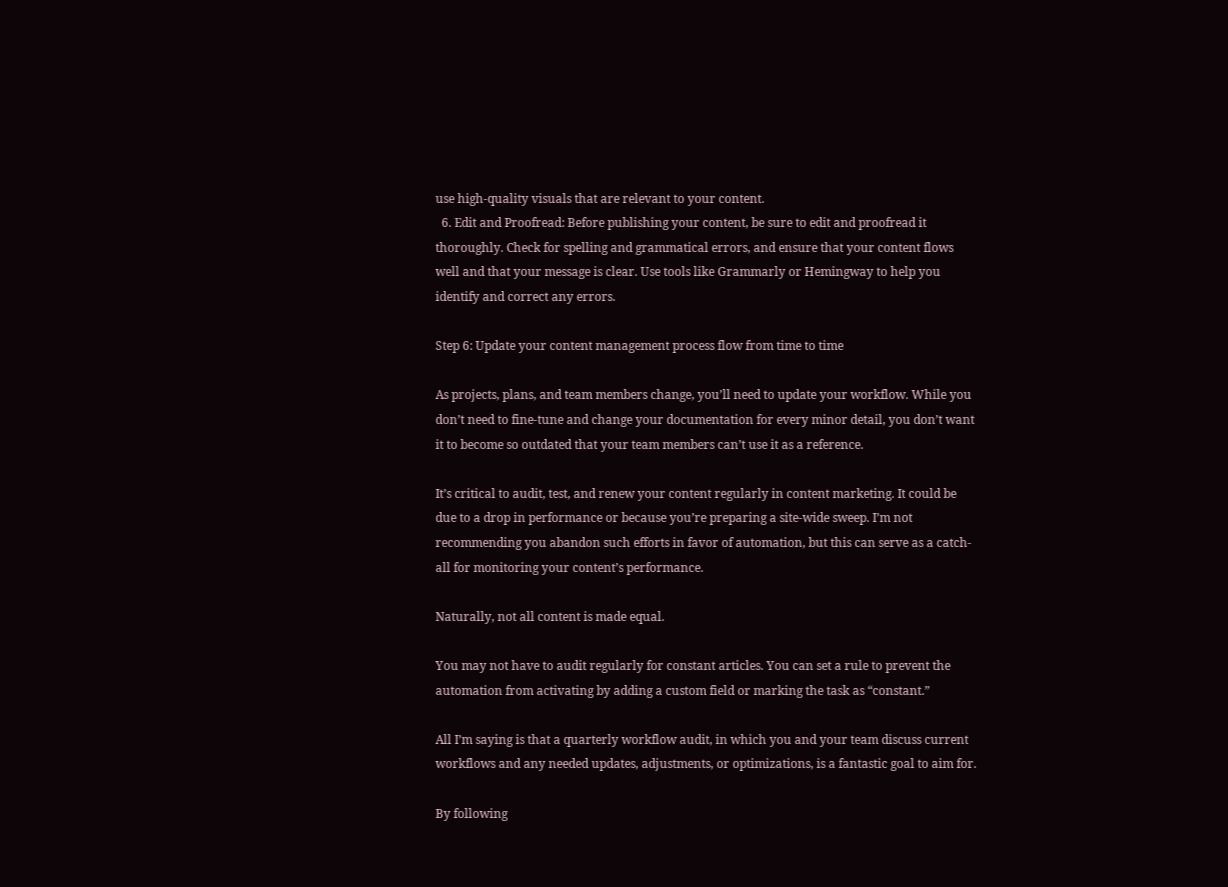use high-quality visuals that are relevant to your content.
  6. Edit and Proofread: Before publishing your content, be sure to edit and proofread it thoroughly. Check for spelling and grammatical errors, and ensure that your content flows well and that your message is clear. Use tools like Grammarly or Hemingway to help you identify and correct any errors.

Step 6: Update your content management process flow from time to time

As projects, plans, and team members change, you’ll need to update your workflow. While you don’t need to fine-tune and change your documentation for every minor detail, you don’t want it to become so outdated that your team members can’t use it as a reference.

It’s critical to audit, test, and renew your content regularly in content marketing. It could be due to a drop in performance or because you’re preparing a site-wide sweep. I’m not recommending you abandon such efforts in favor of automation, but this can serve as a catch-all for monitoring your content’s performance.

Naturally, not all content is made equal.

You may not have to audit regularly for constant articles. You can set a rule to prevent the automation from activating by adding a custom field or marking the task as “constant.”

All I’m saying is that a quarterly workflow audit, in which you and your team discuss current workflows and any needed updates, adjustments, or optimizations, is a fantastic goal to aim for.

By following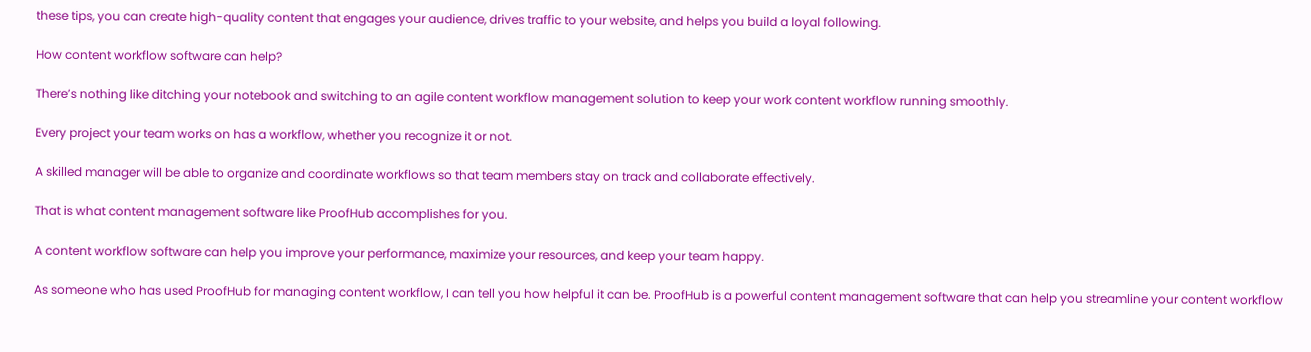these tips, you can create high-quality content that engages your audience, drives traffic to your website, and helps you build a loyal following.

How content workflow software can help?

There’s nothing like ditching your notebook and switching to an agile content workflow management solution to keep your work content workflow running smoothly.

Every project your team works on has a workflow, whether you recognize it or not.

A skilled manager will be able to organize and coordinate workflows so that team members stay on track and collaborate effectively.

That is what content management software like ProofHub accomplishes for you.

A content workflow software can help you improve your performance, maximize your resources, and keep your team happy.

As someone who has used ProofHub for managing content workflow, I can tell you how helpful it can be. ProofHub is a powerful content management software that can help you streamline your content workflow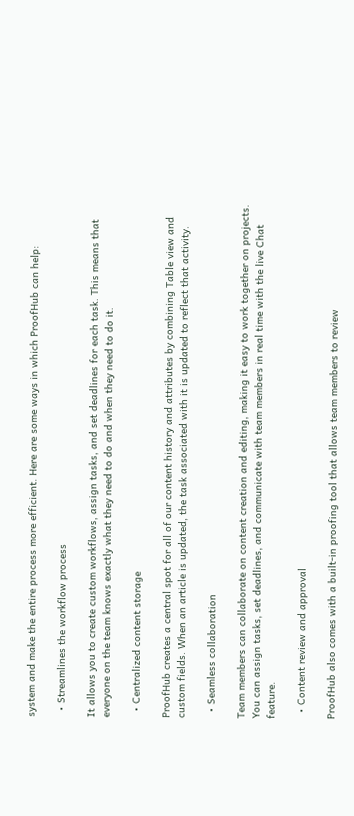system and make the entire process more efficient. Here are some ways in which ProofHub can help:

  • Streamlines the workflow process

It allows you to create custom workflows, assign tasks, and set deadlines for each task. This means that everyone on the team knows exactly what they need to do and when they need to do it.

  • Centralized content storage

ProofHub creates a central spot for all of our content history and attributes by combining Table view and custom fields. When an article is updated, the task associated with it is updated to reflect that activity.

  • Seamless collaboration

Team members can collaborate on content creation and editing, making it easy to work together on projects. You can assign tasks, set deadlines, and communicate with team members in real time with the live Chat feature.

  • Content review and approval

ProofHub also comes with a built-in proofing tool that allows team members to review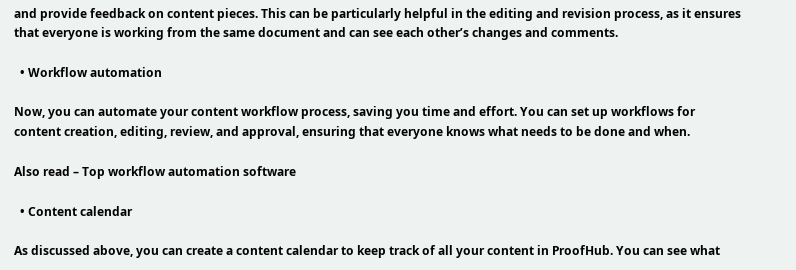and provide feedback on content pieces. This can be particularly helpful in the editing and revision process, as it ensures that everyone is working from the same document and can see each other’s changes and comments.

  • Workflow automation

Now, you can automate your content workflow process, saving you time and effort. You can set up workflows for content creation, editing, review, and approval, ensuring that everyone knows what needs to be done and when.

Also read – Top workflow automation software

  • Content calendar

As discussed above, you can create a content calendar to keep track of all your content in ProofHub. You can see what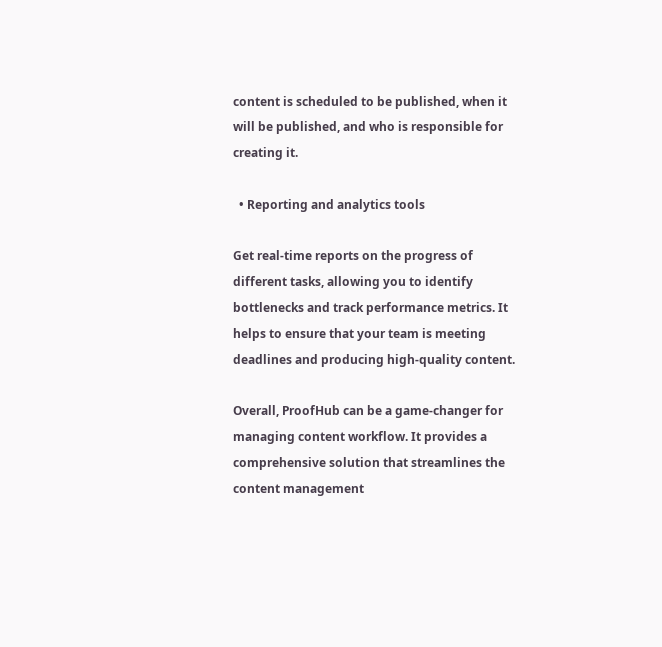content is scheduled to be published, when it will be published, and who is responsible for creating it.

  • Reporting and analytics tools

Get real-time reports on the progress of different tasks, allowing you to identify bottlenecks and track performance metrics. It helps to ensure that your team is meeting deadlines and producing high-quality content.

Overall, ProofHub can be a game-changer for managing content workflow. It provides a comprehensive solution that streamlines the content management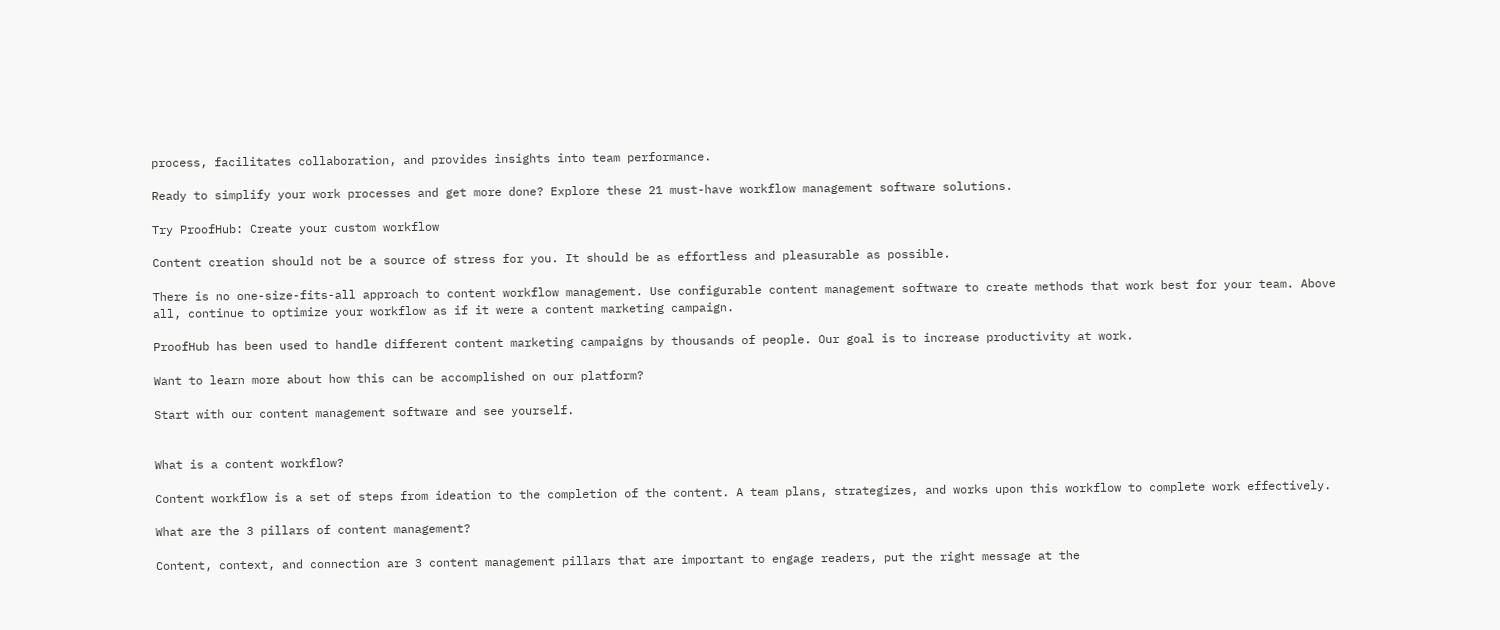process, facilitates collaboration, and provides insights into team performance.

Ready to simplify your work processes and get more done? Explore these 21 must-have workflow management software solutions.

Try ProofHub: Create your custom workflow

Content creation should not be a source of stress for you. It should be as effortless and pleasurable as possible.

There is no one-size-fits-all approach to content workflow management. Use configurable content management software to create methods that work best for your team. Above all, continue to optimize your workflow as if it were a content marketing campaign.

ProofHub has been used to handle different content marketing campaigns by thousands of people. Our goal is to increase productivity at work.

Want to learn more about how this can be accomplished on our platform?

Start with our content management software and see yourself.


What is a content workflow?

Content workflow is a set of steps from ideation to the completion of the content. A team plans, strategizes, and works upon this workflow to complete work effectively.

What are the 3 pillars of content management?

Content, context, and connection are 3 content management pillars that are important to engage readers, put the right message at the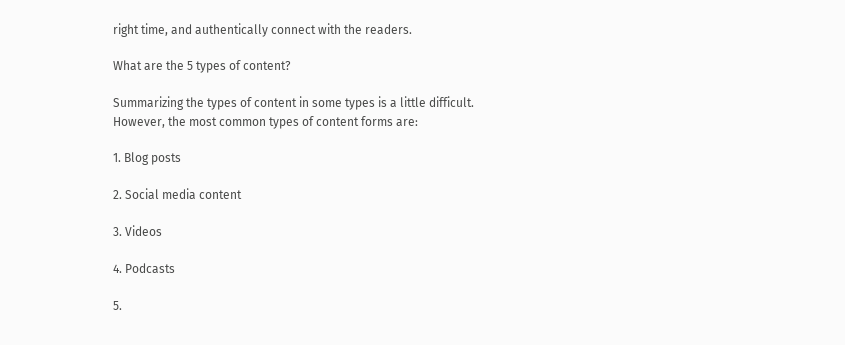right time, and authentically connect with the readers.

What are the 5 types of content?

Summarizing the types of content in some types is a little difficult. However, the most common types of content forms are:

1. Blog posts

2. Social media content

3. Videos

4. Podcasts

5.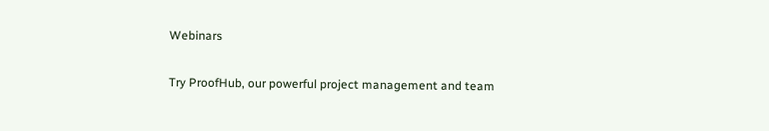Webinars

Try ProofHub, our powerful project management and team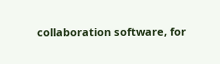collaboration software, for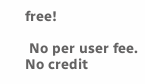free!

 No per user fee.   No credit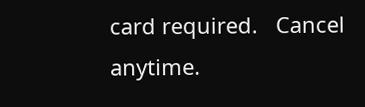card required.   Cancel anytime.